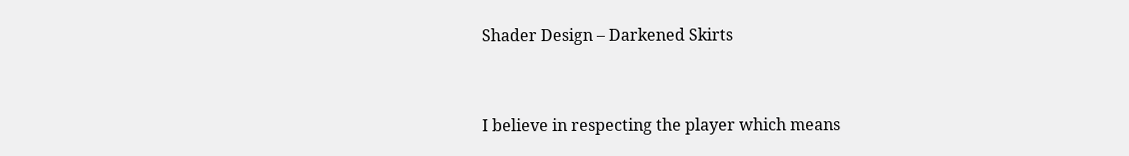Shader Design – Darkened Skirts


I believe in respecting the player which means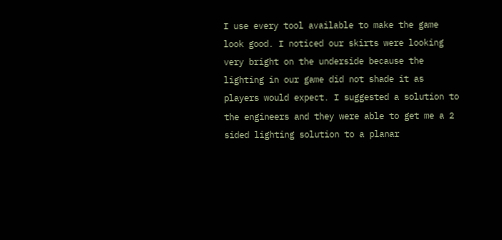I use every tool available to make the game look good. I noticed our skirts were looking very bright on the underside because the lighting in our game did not shade it as players would expect. I suggested a solution to the engineers and they were able to get me a 2 sided lighting solution to a planar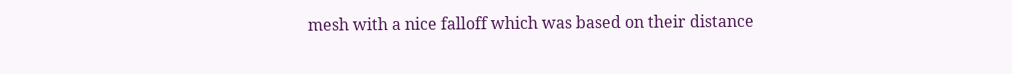mesh with a nice falloff which was based on their distance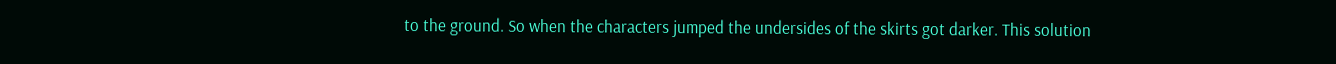to the ground. So when the characters jumped the undersides of the skirts got darker. This solution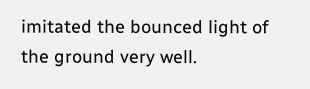imitated the bounced light of the ground very well.